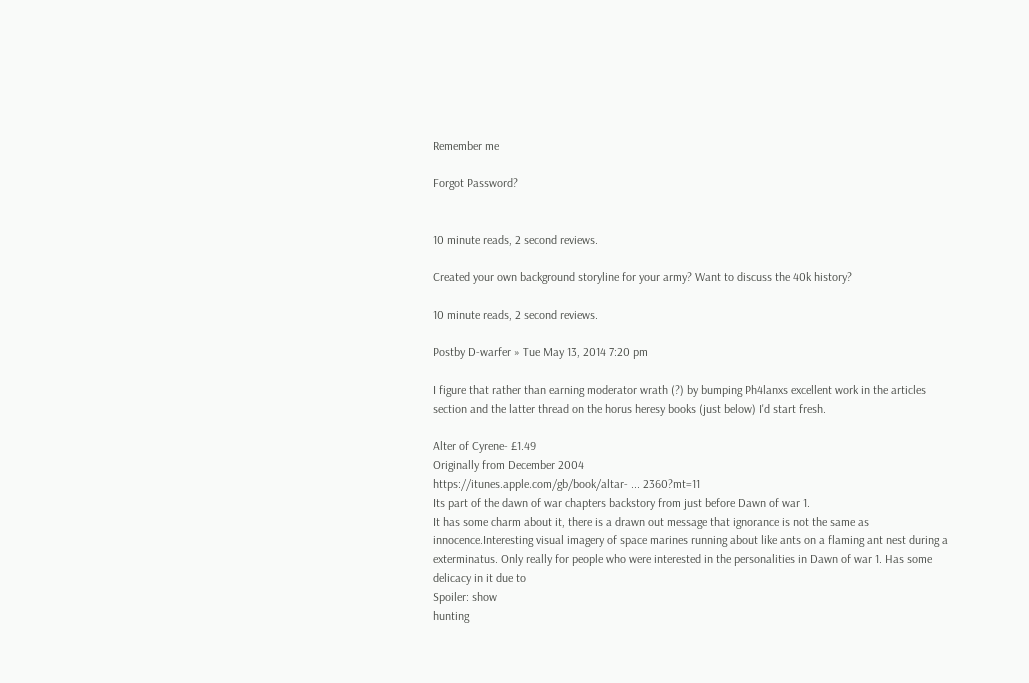Remember me

Forgot Password?


10 minute reads, 2 second reviews.

Created your own background storyline for your army? Want to discuss the 40k history?

10 minute reads, 2 second reviews.

Postby D-warfer » Tue May 13, 2014 7:20 pm

I figure that rather than earning moderator wrath (?) by bumping Ph4lanxs excellent work in the articles section and the latter thread on the horus heresy books (just below) I'd start fresh.

Alter of Cyrene- £1.49
Originally from December 2004
https://itunes.apple.com/gb/book/altar- ... 2360?mt=11
Its part of the dawn of war chapters backstory from just before Dawn of war 1.
It has some charm about it, there is a drawn out message that ignorance is not the same as innocence.Interesting visual imagery of space marines running about like ants on a flaming ant nest during a exterminatus. Only really for people who were interested in the personalities in Dawn of war 1. Has some delicacy in it due to
Spoiler: show
hunting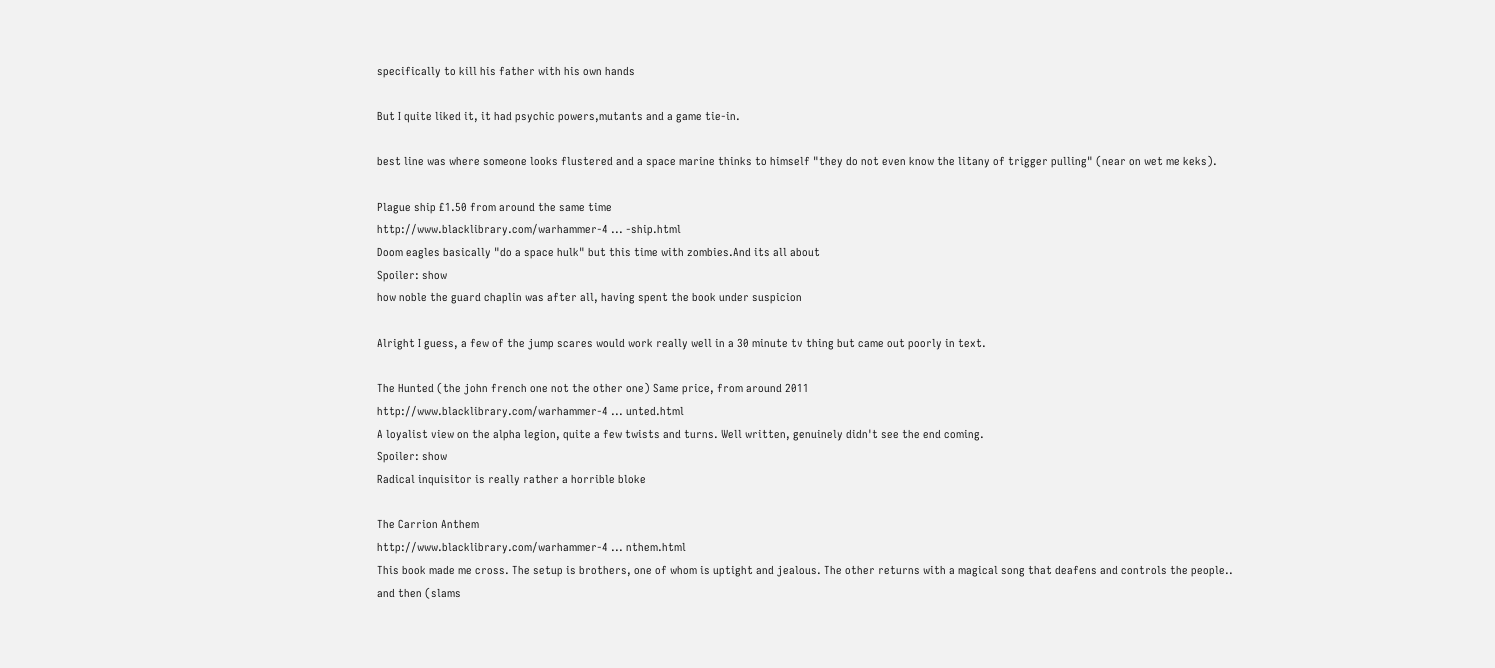specifically to kill his father with his own hands

But I quite liked it, it had psychic powers,mutants and a game tie-in.

best line was where someone looks flustered and a space marine thinks to himself "they do not even know the litany of trigger pulling" (near on wet me keks).

Plague ship £1.50 from around the same time
http://www.blacklibrary.com/warhammer-4 ... -ship.html
Doom eagles basically "do a space hulk" but this time with zombies.And its all about
Spoiler: show
how noble the guard chaplin was after all, having spent the book under suspicion

Alright I guess, a few of the jump scares would work really well in a 30 minute tv thing but came out poorly in text.

The Hunted (the john french one not the other one) Same price, from around 2011
http://www.blacklibrary.com/warhammer-4 ... unted.html
A loyalist view on the alpha legion, quite a few twists and turns. Well written, genuinely didn't see the end coming.
Spoiler: show
Radical inquisitor is really rather a horrible bloke

The Carrion Anthem
http://www.blacklibrary.com/warhammer-4 ... nthem.html
This book made me cross. The setup is brothers, one of whom is uptight and jealous. The other returns with a magical song that deafens and controls the people.. and then (slams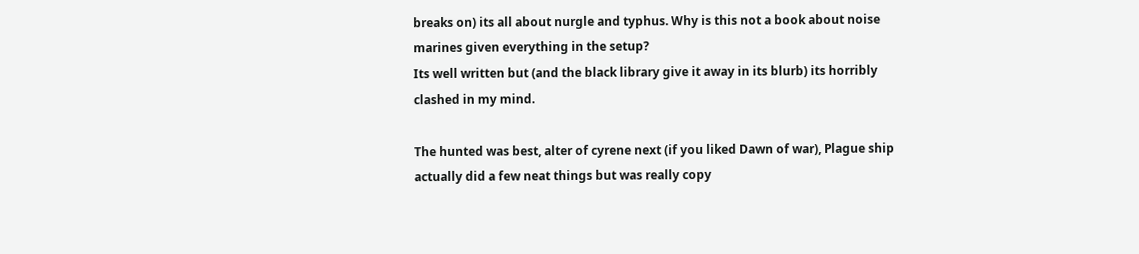breaks on) its all about nurgle and typhus. Why is this not a book about noise marines given everything in the setup?
Its well written but (and the black library give it away in its blurb) its horribly clashed in my mind.

The hunted was best, alter of cyrene next (if you liked Dawn of war), Plague ship actually did a few neat things but was really copy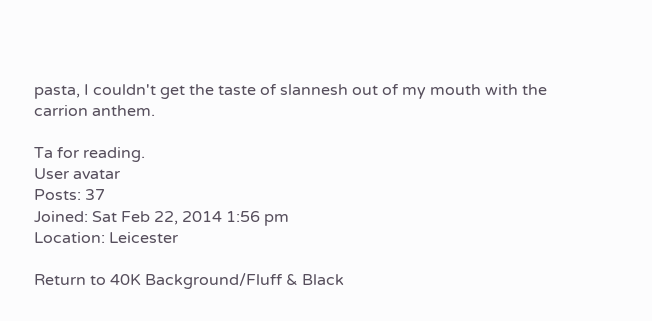pasta, I couldn't get the taste of slannesh out of my mouth with the carrion anthem.

Ta for reading.
User avatar
Posts: 37
Joined: Sat Feb 22, 2014 1:56 pm
Location: Leicester

Return to 40K Background/Fluff & Black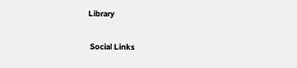Library

 Social Links